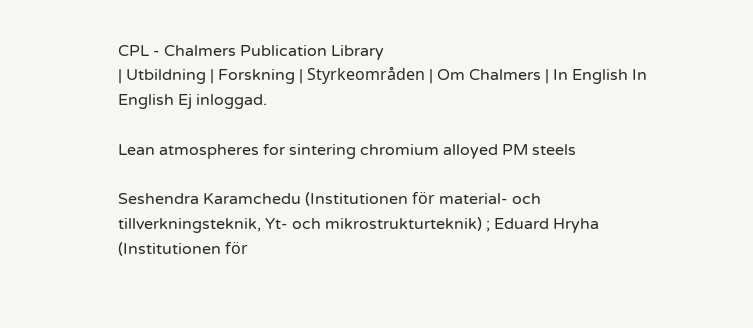CPL - Chalmers Publication Library
| Utbildning | Forskning | Styrkeområden | Om Chalmers | In English In English Ej inloggad.

Lean atmospheres for sintering chromium alloyed PM steels

Seshendra Karamchedu (Institutionen för material- och tillverkningsteknik, Yt- och mikrostrukturteknik) ; Eduard Hryha (Institutionen för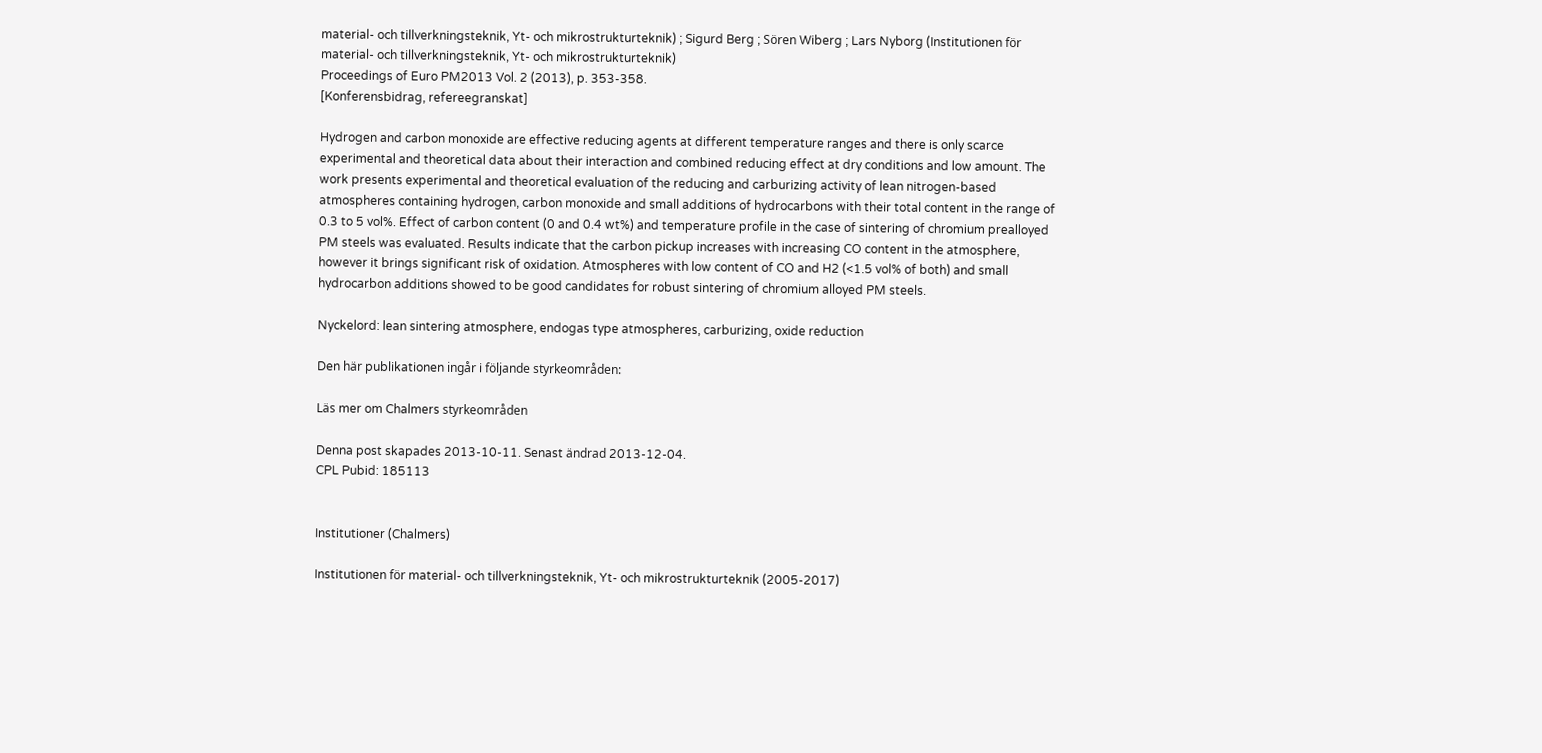material- och tillverkningsteknik, Yt- och mikrostrukturteknik) ; Sigurd Berg ; Sören Wiberg ; Lars Nyborg (Institutionen för material- och tillverkningsteknik, Yt- och mikrostrukturteknik)
Proceedings of Euro PM2013 Vol. 2 (2013), p. 353-358.
[Konferensbidrag, refereegranskat]

Hydrogen and carbon monoxide are effective reducing agents at different temperature ranges and there is only scarce experimental and theoretical data about their interaction and combined reducing effect at dry conditions and low amount. The work presents experimental and theoretical evaluation of the reducing and carburizing activity of lean nitrogen-based atmospheres containing hydrogen, carbon monoxide and small additions of hydrocarbons with their total content in the range of 0.3 to 5 vol%. Effect of carbon content (0 and 0.4 wt%) and temperature profile in the case of sintering of chromium prealloyed PM steels was evaluated. Results indicate that the carbon pickup increases with increasing CO content in the atmosphere, however it brings significant risk of oxidation. Atmospheres with low content of CO and H2 (<1.5 vol% of both) and small hydrocarbon additions showed to be good candidates for robust sintering of chromium alloyed PM steels.

Nyckelord: lean sintering atmosphere, endogas type atmospheres, carburizing, oxide reduction

Den här publikationen ingår i följande styrkeområden:

Läs mer om Chalmers styrkeområden

Denna post skapades 2013-10-11. Senast ändrad 2013-12-04.
CPL Pubid: 185113


Institutioner (Chalmers)

Institutionen för material- och tillverkningsteknik, Yt- och mikrostrukturteknik (2005-2017)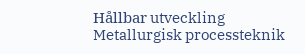Hållbar utveckling
Metallurgisk processteknik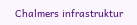Chalmers infrastruktur